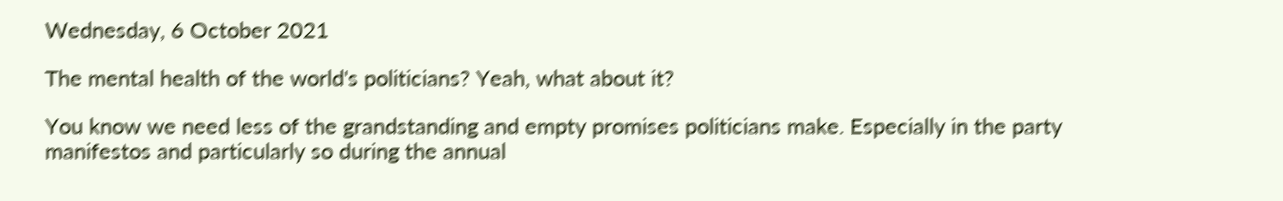Wednesday, 6 October 2021

The mental health of the world's politicians? Yeah, what about it?

You know we need less of the grandstanding and empty promises politicians make. Especially in the party manifestos and particularly so during the annual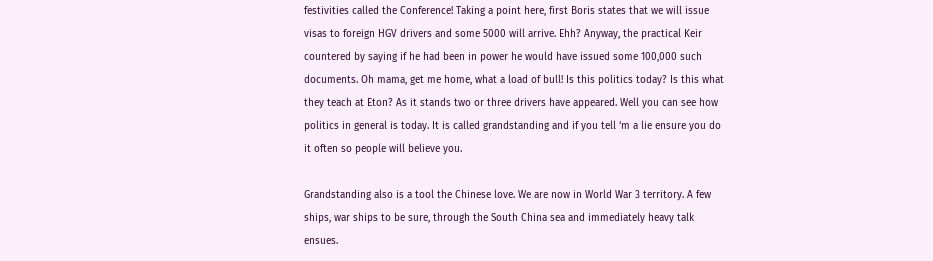festivities called the Conference! Taking a point here, first Boris states that we will issue visas to foreign HGV drivers and some 5000 will arrive. Ehh? Anyway, the practical Keir countered by saying if he had been in power he would have issued some 100,000 such documents. Oh mama, get me home, what a load of bull! Is this politics today? Is this what they teach at Eton? As it stands two or three drivers have appeared. Well you can see how politics in general is today. It is called grandstanding and if you tell ‘m a lie ensure you do it often so people will believe you.

Grandstanding also is a tool the Chinese love. We are now in World War 3 territory. A few ships, war ships to be sure, through the South China sea and immediately heavy talk ensues.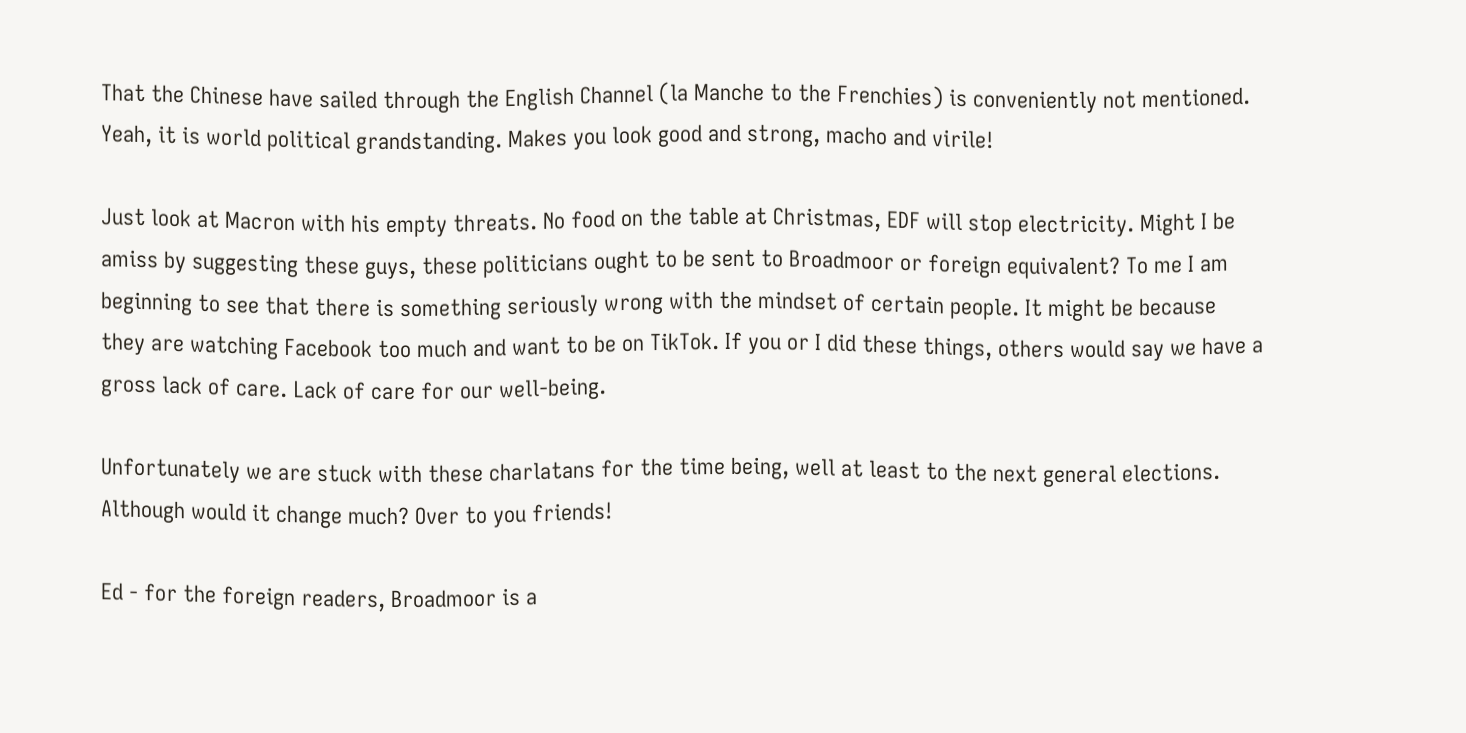That the Chinese have sailed through the English Channel (la Manche to the Frenchies) is conveniently not mentioned. Yeah, it is world political grandstanding. Makes you look good and strong, macho and virile!

Just look at Macron with his empty threats. No food on the table at Christmas, EDF will stop electricity. Might I be amiss by suggesting these guys, these politicians ought to be sent to Broadmoor or foreign equivalent? To me I am beginning to see that there is something seriously wrong with the mindset of certain people. It might be because they are watching Facebook too much and want to be on TikTok. If you or I did these things, others would say we have a gross lack of care. Lack of care for our well-being.

Unfortunately we are stuck with these charlatans for the time being, well at least to the next general elections. Although would it change much? Over to you friends!

Ed - for the foreign readers, Broadmoor is a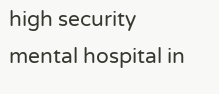high security mental hospital in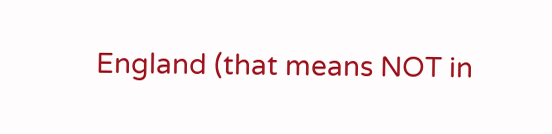England (that means NOT in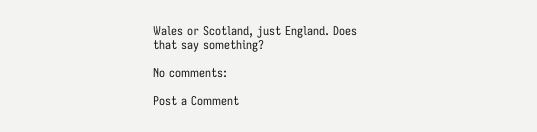Wales or Scotland, just England. Does that say something?

No comments:

Post a Comment